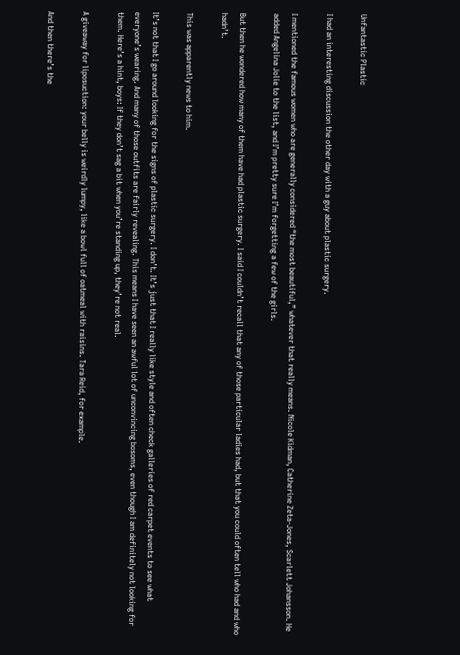Unfantastic Plastic

I had an interesting discussion the other day with a guy about plastic surgery.

I mentioned the famous women who are generally considered “the most beautiful,” whatever that really means. Nicole Kidman, Catherine Zeta-Jones, Scarlett Johansson. He added Angelina Jolie to the list, and I’m pretty sure I’m forgetting a few of the girls.

But then he wondered how many of them have had plastic surgery. I said I couldn’t recall that any of those particular ladies had, but that you could often tell who had and who hadn’t.

This was apparently news to him.

It’s not that I go around looking for the signs of plastic surgery. I don’t. It’s just that I really like style and often check galleries of red carpet events to see what everyone’s wearing. And many of those outfits are fairly revealing. This means I have seen an awful lot of unconvincing bosoms, even though I am definitely not looking for them. Here’s a hint, boys: If they don’t sag a bit when you’re standing up, they’re not real.

A giveaway for liposuction: your belly is weirdly lumpy, like a bowl full of oatmeal with raisins. Tara Reid, for example.

And then there’s the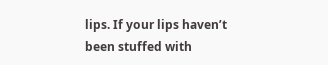lips. If your lips haven’t been stuffed with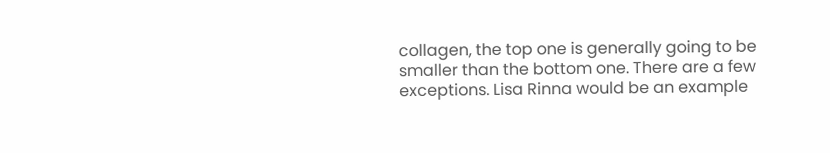collagen, the top one is generally going to be smaller than the bottom one. There are a few exceptions. Lisa Rinna would be an example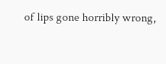of lips gone horribly wrong,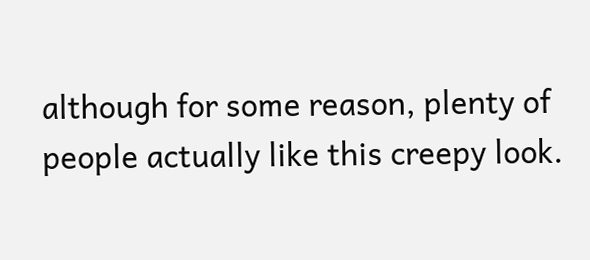although for some reason, plenty of people actually like this creepy look.